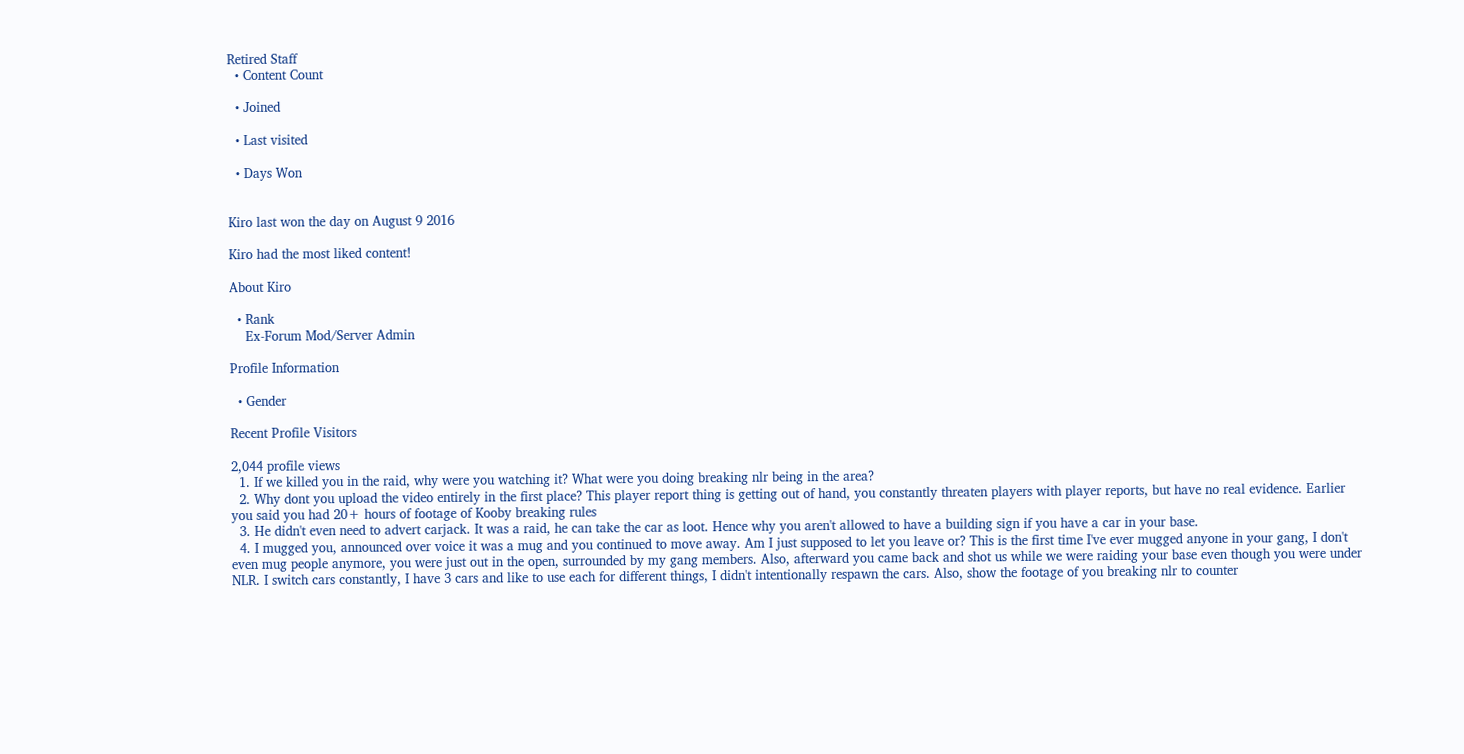Retired Staff
  • Content Count

  • Joined

  • Last visited

  • Days Won


Kiro last won the day on August 9 2016

Kiro had the most liked content!

About Kiro

  • Rank
    Ex-Forum Mod/Server Admin

Profile Information

  • Gender

Recent Profile Visitors

2,044 profile views
  1. If we killed you in the raid, why were you watching it? What were you doing breaking nlr being in the area?
  2. Why dont you upload the video entirely in the first place? This player report thing is getting out of hand, you constantly threaten players with player reports, but have no real evidence. Earlier you said you had 20+ hours of footage of Kooby breaking rules
  3. He didn't even need to advert carjack. It was a raid, he can take the car as loot. Hence why you aren't allowed to have a building sign if you have a car in your base.
  4. I mugged you, announced over voice it was a mug and you continued to move away. Am I just supposed to let you leave or? This is the first time I've ever mugged anyone in your gang, I don't even mug people anymore, you were just out in the open, surrounded by my gang members. Also, afterward you came back and shot us while we were raiding your base even though you were under NLR. I switch cars constantly, I have 3 cars and like to use each for different things, I didn't intentionally respawn the cars. Also, show the footage of you breaking nlr to counter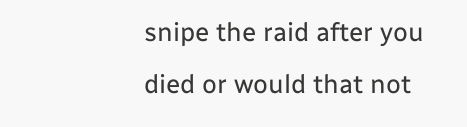snipe the raid after you died or would that not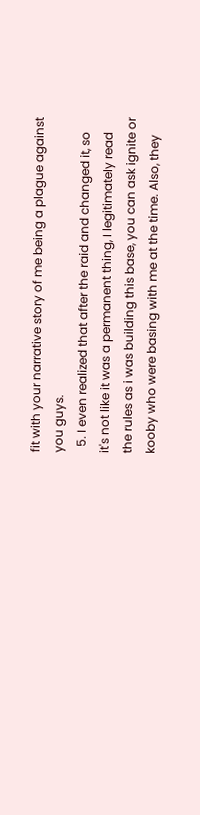fit with your narrative story of me being a plague against you guys.
  5. I even realized that after the raid and changed it, so it's not like it was a permanent thing, I legitimately read the rules as i was building this base, you can ask ignite or kooby who were basing with me at the time. Also, they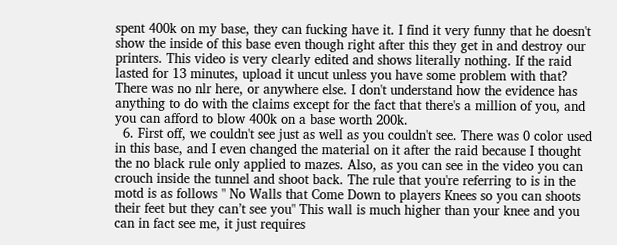spent 400k on my base, they can fucking have it. I find it very funny that he doesn't show the inside of this base even though right after this they get in and destroy our printers. This video is very clearly edited and shows literally nothing. If the raid lasted for 13 minutes, upload it uncut unless you have some problem with that? There was no nlr here, or anywhere else. I don't understand how the evidence has anything to do with the claims except for the fact that there's a million of you, and you can afford to blow 400k on a base worth 200k.
  6. First off, we couldn't see just as well as you couldn't see. There was 0 color used in this base, and I even changed the material on it after the raid because I thought the no black rule only applied to mazes. Also, as you can see in the video you can crouch inside the tunnel and shoot back. The rule that you're referring to is in the motd is as follows " No Walls that Come Down to players Knees so you can shoots their feet but they can’t see you" This wall is much higher than your knee and you can in fact see me, it just requires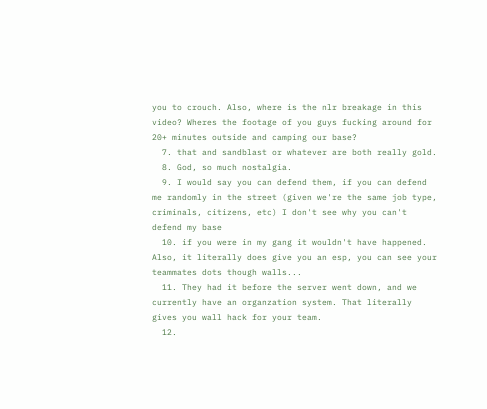you to crouch. Also, where is the nlr breakage in this video? Wheres the footage of you guys fucking around for 20+ minutes outside and camping our base?
  7. that and sandblast or whatever are both really gold.
  8. God, so much nostalgia.
  9. I would say you can defend them, if you can defend me randomly in the street (given we're the same job type, criminals, citizens, etc) I don't see why you can't defend my base
  10. if you were in my gang it wouldn't have happened. Also, it literally does give you an esp, you can see your teammates dots though walls...
  11. They had it before the server went down, and we currently have an organzation system. That literally gives you wall hack for your team.
  12.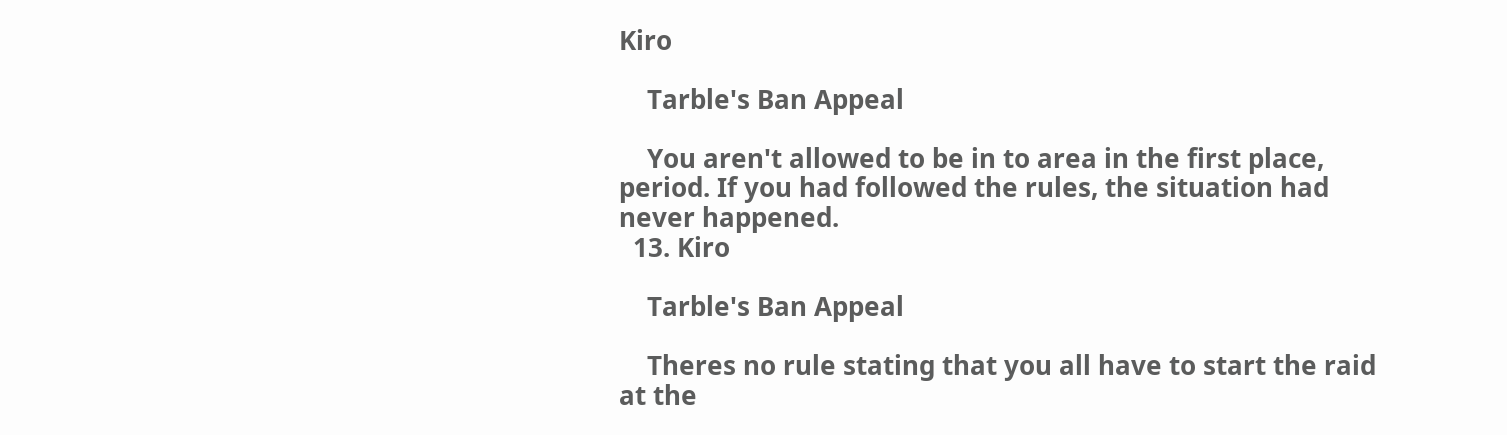Kiro

    Tarble's Ban Appeal

    You aren't allowed to be in to area in the first place, period. If you had followed the rules, the situation had never happened.
  13. Kiro

    Tarble's Ban Appeal

    Theres no rule stating that you all have to start the raid at the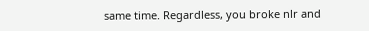same time. Regardless, you broke nlr and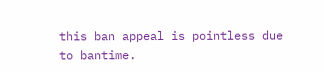this ban appeal is pointless due to bantime.